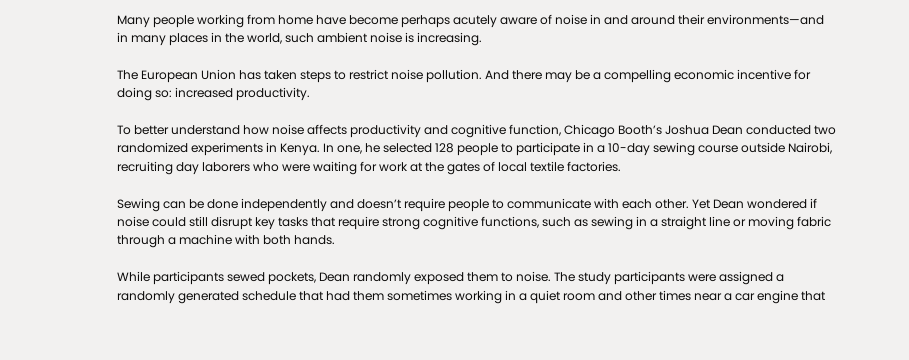Many people working from home have become perhaps acutely aware of noise in and around their environments—and in many places in the world, such ambient noise is increasing.

The European Union has taken steps to restrict noise pollution. And there may be a compelling economic incentive for doing so: increased productivity.

To better understand how noise affects productivity and cognitive function, Chicago Booth’s Joshua Dean conducted two randomized experiments in Kenya. In one, he selected 128 people to participate in a 10-day sewing course outside Nairobi, recruiting day laborers who were waiting for work at the gates of local textile factories.

Sewing can be done independently and doesn’t require people to communicate with each other. Yet Dean wondered if noise could still disrupt key tasks that require strong cognitive functions, such as sewing in a straight line or moving fabric through a machine with both hands.

While participants sewed pockets, Dean randomly exposed them to noise. The study participants were assigned a randomly generated schedule that had them sometimes working in a quiet room and other times near a car engine that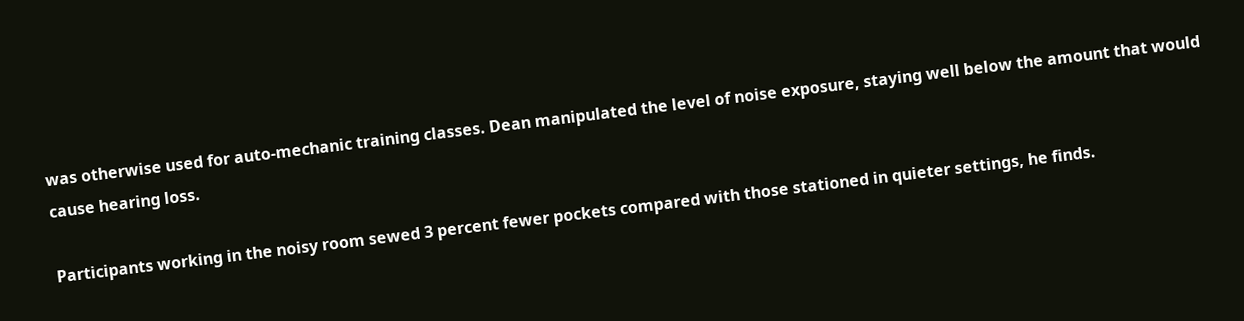was otherwise used for auto-mechanic training classes. Dean manipulated the level of noise exposure, staying well below the amount that would cause hearing loss.

Participants working in the noisy room sewed 3 percent fewer pockets compared with those stationed in quieter settings, he finds.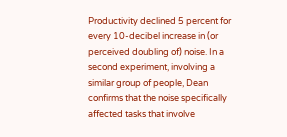Productivity declined 5 percent for every 10-decibel increase in (or perceived doubling of) noise. In a second experiment, involving a similar group of people, Dean confirms that the noise specifically affected tasks that involve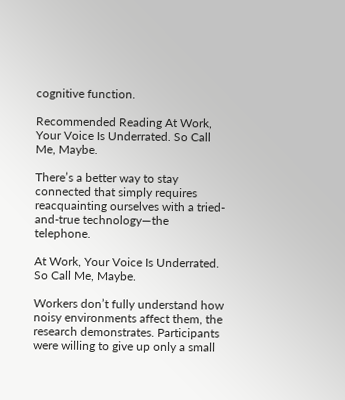cognitive function.

Recommended Reading At Work, Your Voice Is Underrated. So Call Me, Maybe.

There’s a better way to stay connected that simply requires reacquainting ourselves with a tried-and-true technology—the telephone.

At Work, Your Voice Is Underrated. So Call Me, Maybe.

Workers don’t fully understand how noisy environments affect them, the research demonstrates. Participants were willing to give up only a small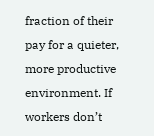fraction of their pay for a quieter, more productive environment. If workers don’t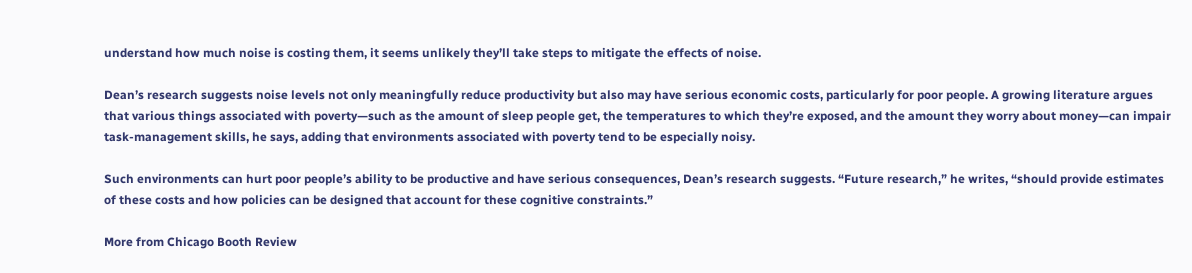understand how much noise is costing them, it seems unlikely they’ll take steps to mitigate the effects of noise.

Dean’s research suggests noise levels not only meaningfully reduce productivity but also may have serious economic costs, particularly for poor people. A growing literature argues that various things associated with poverty—such as the amount of sleep people get, the temperatures to which they’re exposed, and the amount they worry about money—can impair task-management skills, he says, adding that environments associated with poverty tend to be especially noisy.

Such environments can hurt poor people’s ability to be productive and have serious consequences, Dean’s research suggests. “Future research,” he writes, “should provide estimates of these costs and how policies can be designed that account for these cognitive constraints.”

More from Chicago Booth Review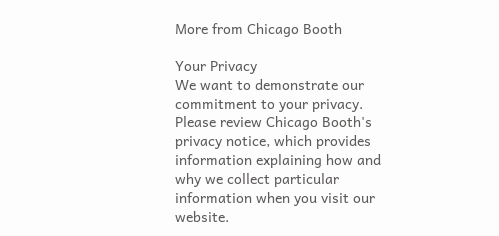More from Chicago Booth

Your Privacy
We want to demonstrate our commitment to your privacy. Please review Chicago Booth's privacy notice, which provides information explaining how and why we collect particular information when you visit our website.